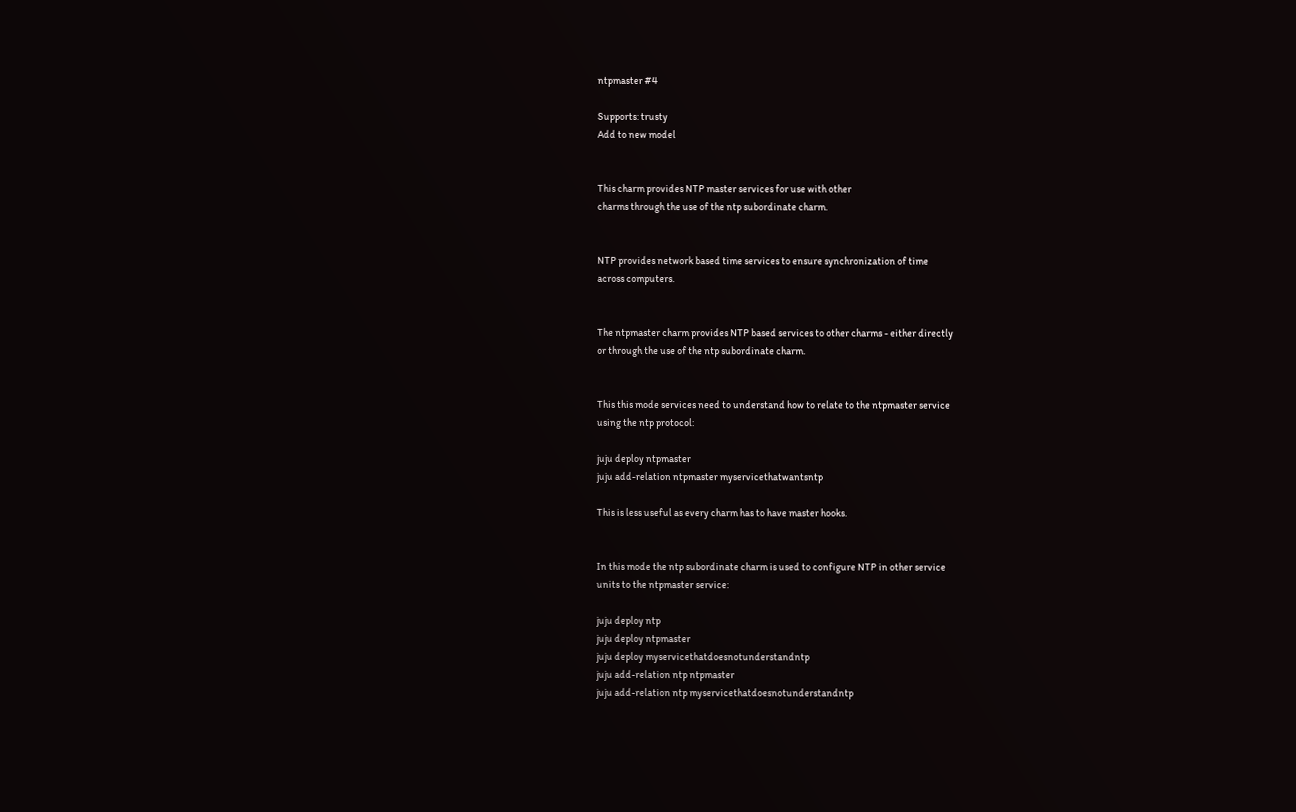ntpmaster #4

Supports: trusty
Add to new model


This charm provides NTP master services for use with other
charms through the use of the ntp subordinate charm.


NTP provides network based time services to ensure synchronization of time
across computers.


The ntpmaster charm provides NTP based services to other charms - either directly
or through the use of the ntp subordinate charm.


This this mode services need to understand how to relate to the ntpmaster service
using the ntp protocol:

juju deploy ntpmaster
juju add-relation ntpmaster myservicethatwantsntp

This is less useful as every charm has to have master hooks.


In this mode the ntp subordinate charm is used to configure NTP in other service
units to the ntpmaster service:

juju deploy ntp
juju deploy ntpmaster
juju deploy myservicethatdoesnotunderstandntp
juju add-relation ntp ntpmaster
juju add-relation ntp myservicethatdoesnotunderstandntp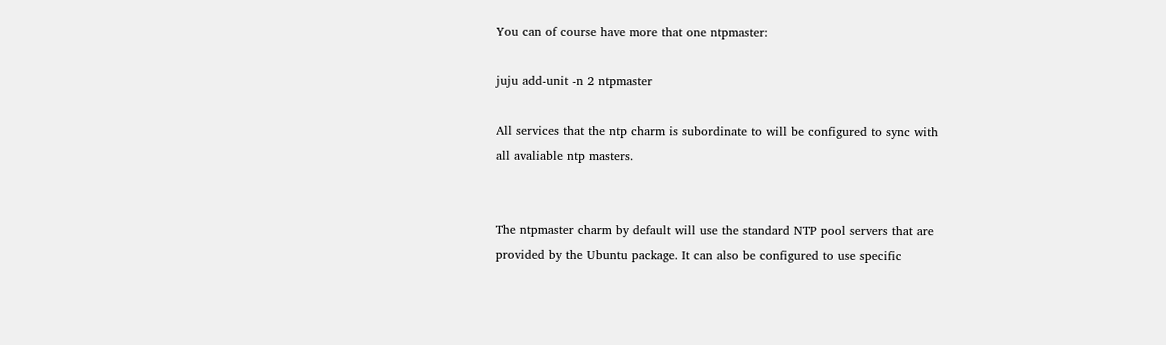You can of course have more that one ntpmaster:

juju add-unit -n 2 ntpmaster

All services that the ntp charm is subordinate to will be configured to sync with
all avaliable ntp masters.


The ntpmaster charm by default will use the standard NTP pool servers that are
provided by the Ubuntu package. It can also be configured to use specific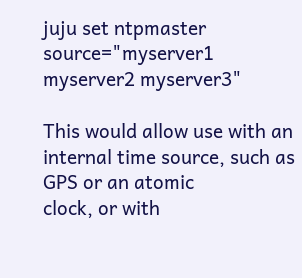juju set ntpmaster source="myserver1 myserver2 myserver3"

This would allow use with an internal time source, such as GPS or an atomic
clock, or with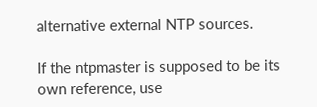alternative external NTP sources.

If the ntpmaster is supposed to be its own reference, use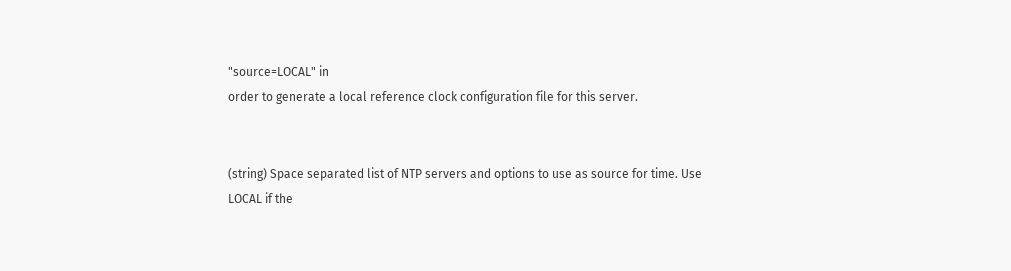"source=LOCAL" in
order to generate a local reference clock configuration file for this server.


(string) Space separated list of NTP servers and options to use as source for time. Use LOCAL if the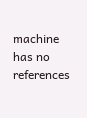machine has no references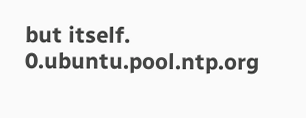but itself.
0.ubuntu.pool.ntp.org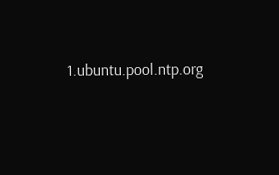1.ubuntu.pool.ntp.org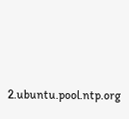2.ubuntu.pool.ntp.org